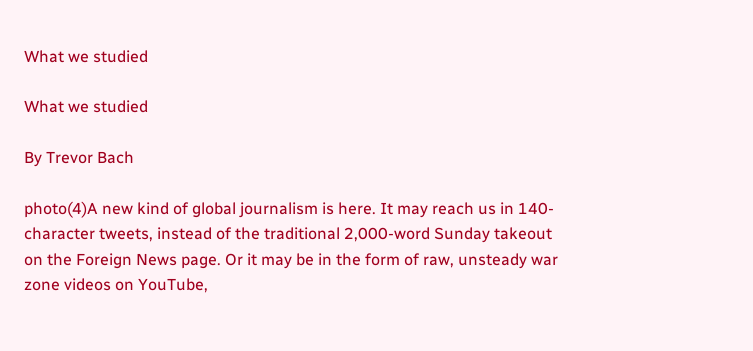What we studied

What we studied

By Trevor Bach

photo(4)A new kind of global journalism is here. It may reach us in 140-character tweets, instead of the traditional 2,000-word Sunday takeout on the Foreign News page. Or it may be in the form of raw, unsteady war zone videos on YouTube,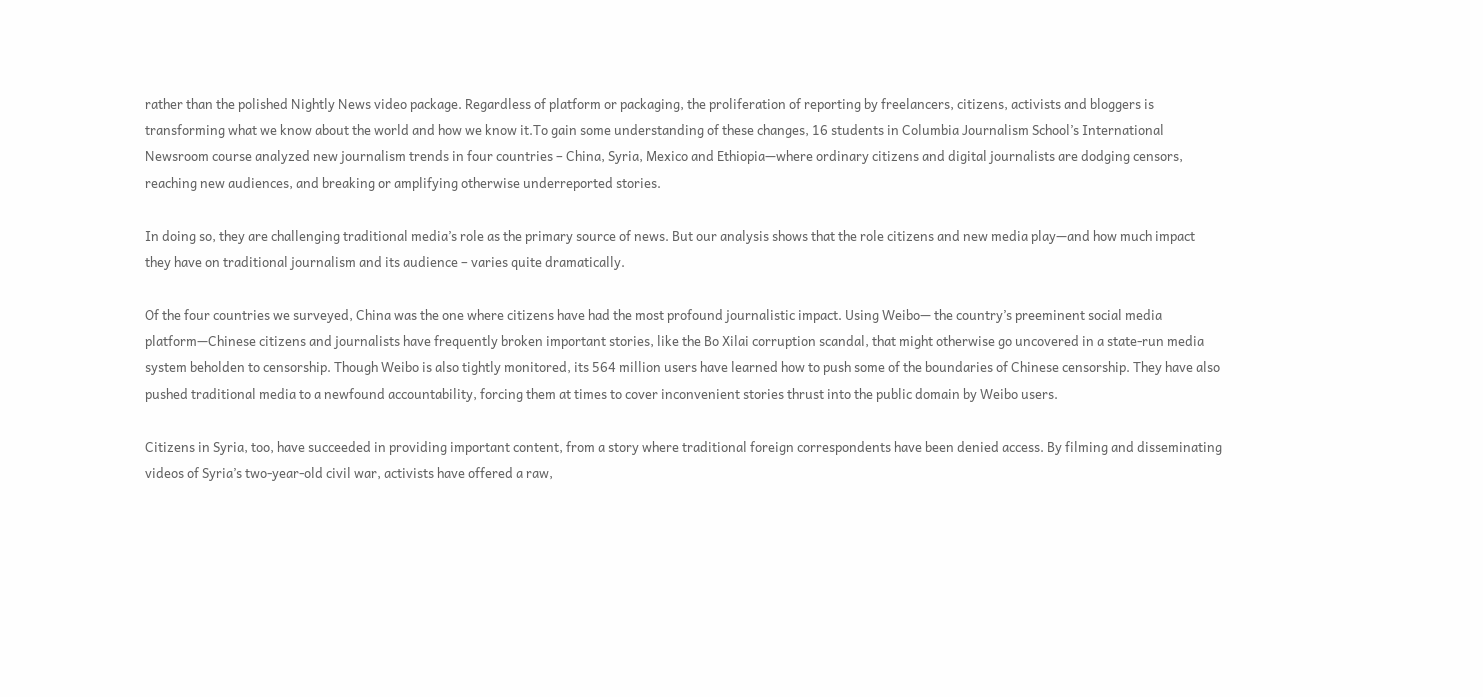rather than the polished Nightly News video package. Regardless of platform or packaging, the proliferation of reporting by freelancers, citizens, activists and bloggers is transforming what we know about the world and how we know it.To gain some understanding of these changes, 16 students in Columbia Journalism School’s International Newsroom course analyzed new journalism trends in four countries – China, Syria, Mexico and Ethiopia—where ordinary citizens and digital journalists are dodging censors, reaching new audiences, and breaking or amplifying otherwise underreported stories.

In doing so, they are challenging traditional media’s role as the primary source of news. But our analysis shows that the role citizens and new media play—and how much impact they have on traditional journalism and its audience – varies quite dramatically.

Of the four countries we surveyed, China was the one where citizens have had the most profound journalistic impact. Using Weibo— the country’s preeminent social media platform—Chinese citizens and journalists have frequently broken important stories, like the Bo Xilai corruption scandal, that might otherwise go uncovered in a state-run media system beholden to censorship. Though Weibo is also tightly monitored, its 564 million users have learned how to push some of the boundaries of Chinese censorship. They have also pushed traditional media to a newfound accountability, forcing them at times to cover inconvenient stories thrust into the public domain by Weibo users.

Citizens in Syria, too, have succeeded in providing important content, from a story where traditional foreign correspondents have been denied access. By filming and disseminating videos of Syria’s two-year-old civil war, activists have offered a raw,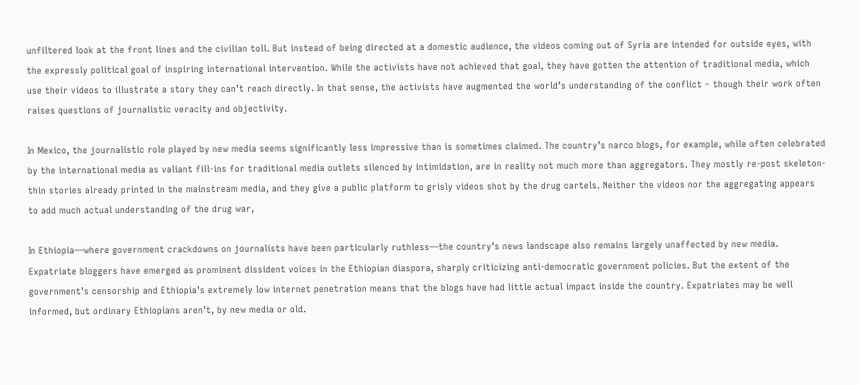unfiltered look at the front lines and the civilian toll. But instead of being directed at a domestic audience, the videos coming out of Syria are intended for outside eyes, with the expressly political goal of inspiring international intervention. While the activists have not achieved that goal, they have gotten the attention of traditional media, which use their videos to illustrate a story they can’t reach directly. In that sense, the activists have augmented the world’s understanding of the conflict – though their work often raises questions of journalistic veracity and objectivity.

In Mexico, the journalistic role played by new media seems significantly less impressive than is sometimes claimed. The country’s narco blogs, for example, while often celebrated by the international media as valiant fill-ins for traditional media outlets silenced by intimidation, are in reality not much more than aggregators. They mostly re-post skeleton-thin stories already printed in the mainstream media, and they give a public platform to grisly videos shot by the drug cartels. Neither the videos nor the aggregating appears to add much actual understanding of the drug war,

In Ethiopia—where government crackdowns on journalists have been particularly ruthless—the country’s news landscape also remains largely unaffected by new media. Expatriate bloggers have emerged as prominent dissident voices in the Ethiopian diaspora, sharply criticizing anti-democratic government policies. But the extent of the government’s censorship and Ethiopia’s extremely low internet penetration means that the blogs have had little actual impact inside the country. Expatriates may be well informed, but ordinary Ethiopians aren’t, by new media or old.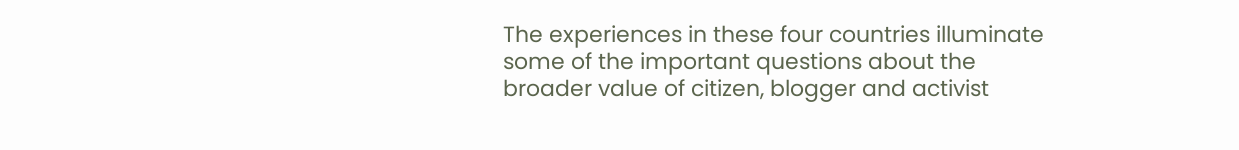The experiences in these four countries illuminate some of the important questions about the broader value of citizen, blogger and activist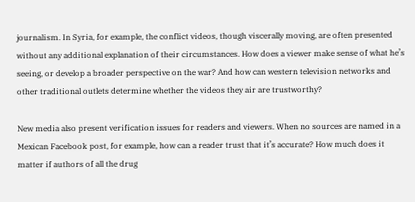journalism. In Syria, for example, the conflict videos, though viscerally moving, are often presented without any additional explanation of their circumstances. How does a viewer make sense of what he’s seeing, or develop a broader perspective on the war? And how can western television networks and other traditional outlets determine whether the videos they air are trustworthy?

New media also present verification issues for readers and viewers. When no sources are named in a Mexican Facebook post, for example, how can a reader trust that it’s accurate? How much does it matter if authors of all the drug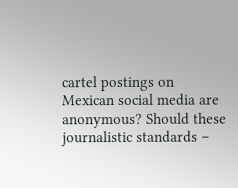cartel postings on Mexican social media are anonymous? Should these journalistic standards –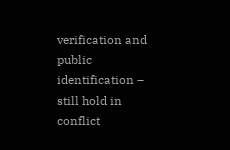verification and public identification – still hold in conflict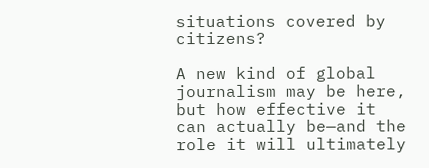situations covered by citizens?

A new kind of global journalism may be here, but how effective it can actually be—and the role it will ultimately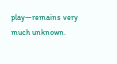play—remains very much unknown.